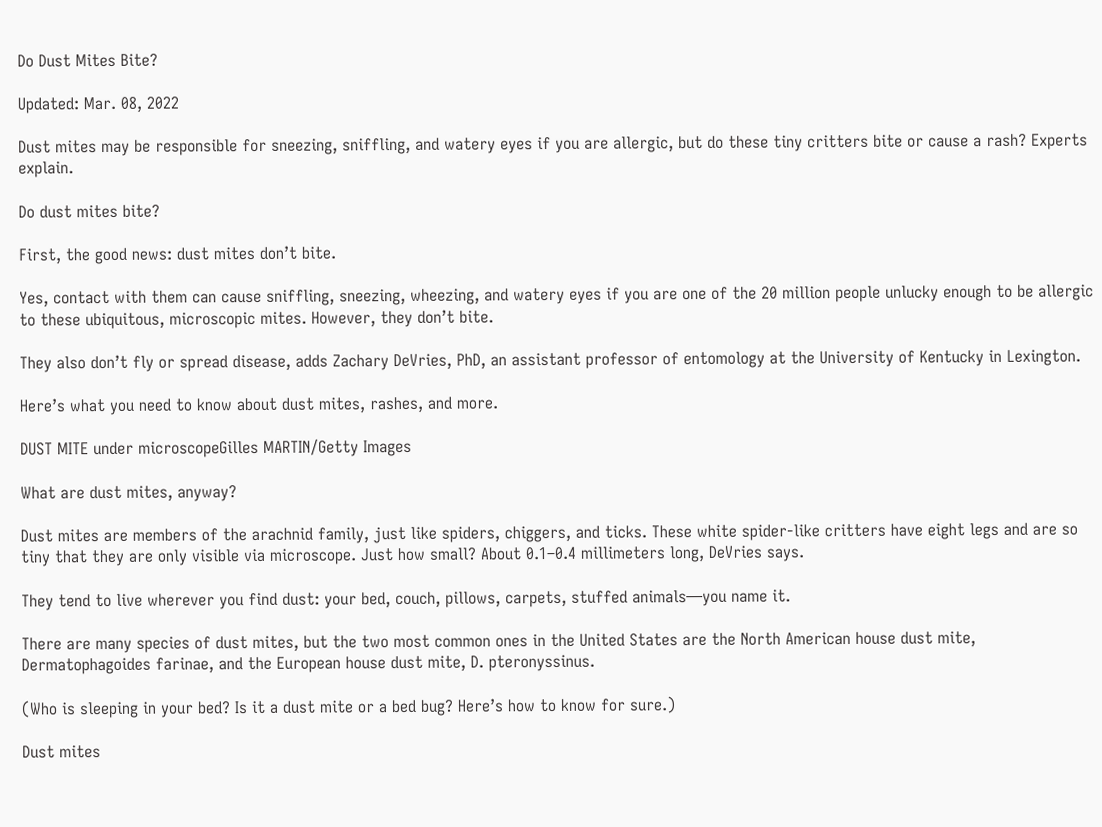Do Dust Mites Bite?

Updated: Mar. 08, 2022

Dust mites may be responsible for sneezing, sniffling, and watery eyes if you are allergic, but do these tiny critters bite or cause a rash? Experts explain.

Do dust mites bite?

First, the good news: dust mites don’t bite.

Yes, contact with them can cause sniffling, sneezing, wheezing, and watery eyes if you are one of the 20 million people unlucky enough to be allergic to these ubiquitous, microscopic mites. However, they don’t bite.

They also don’t fly or spread disease, adds Zachary DeVries, PhD, an assistant professor of entomology at the University of Kentucky in Lexington.

Here’s what you need to know about dust mites, rashes, and more.

DUST MITE under microscopeGilles MARTIN/Getty Images

What are dust mites, anyway?

Dust mites are members of the arachnid family, just like spiders, chiggers, and ticks. These white spider-like critters have eight legs and are so tiny that they are only visible via microscope. Just how small? About 0.1–0.4 millimeters long, DeVries says.

They tend to live wherever you find dust: your bed, couch, pillows, carpets, stuffed animals—you name it.

There are many species of dust mites, but the two most common ones in the United States are the North American house dust mite, Dermatophagoides farinae, and the European house dust mite, D. pteronyssinus.

(Who is sleeping in your bed? Is it a dust mite or a bed bug? Here’s how to know for sure.)

Dust mites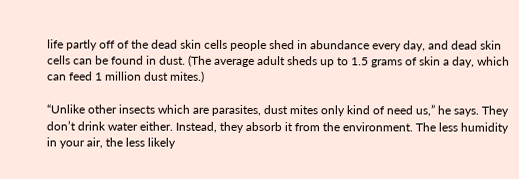life partly off of the dead skin cells people shed in abundance every day, and dead skin cells can be found in dust. (The average adult sheds up to 1.5 grams of skin a day, which can feed 1 million dust mites.)

“Unlike other insects which are parasites, dust mites only kind of need us,” he says. They don’t drink water either. Instead, they absorb it from the environment. The less humidity in your air, the less likely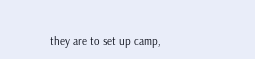they are to set up camp,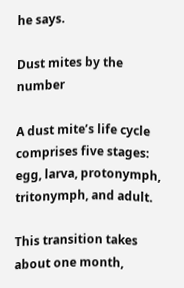he says.

Dust mites by the number

A dust mite’s life cycle comprises five stages: egg, larva, protonymph, tritonymph, and adult.

This transition takes about one month,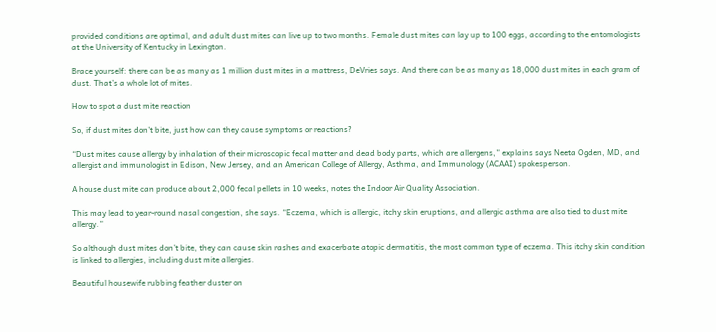provided conditions are optimal, and adult dust mites can live up to two months. Female dust mites can lay up to 100 eggs, according to the entomologists at the University of Kentucky in Lexington.

Brace yourself: there can be as many as 1 million dust mites in a mattress, DeVries says. And there can be as many as 18,000 dust mites in each gram of dust. That’s a whole lot of mites.

How to spot a dust mite reaction

So, if dust mites don’t bite, just how can they cause symptoms or reactions?

“Dust mites cause allergy by inhalation of their microscopic fecal matter and dead body parts, which are allergens,” explains says Neeta Ogden, MD, and allergist and immunologist in Edison, New Jersey, and an American College of Allergy, Asthma, and Immunology (ACAAI) spokesperson.

A house dust mite can produce about 2,000 fecal pellets in 10 weeks, notes the Indoor Air Quality Association.

This may lead to year-round nasal congestion, she says. “Eczema, which is allergic, itchy skin eruptions, and allergic asthma are also tied to dust mite allergy.”

So although dust mites don’t bite, they can cause skin rashes and exacerbate atopic dermatitis, the most common type of eczema. This itchy skin condition is linked to allergies, including dust mite allergies.

Beautiful housewife rubbing feather duster on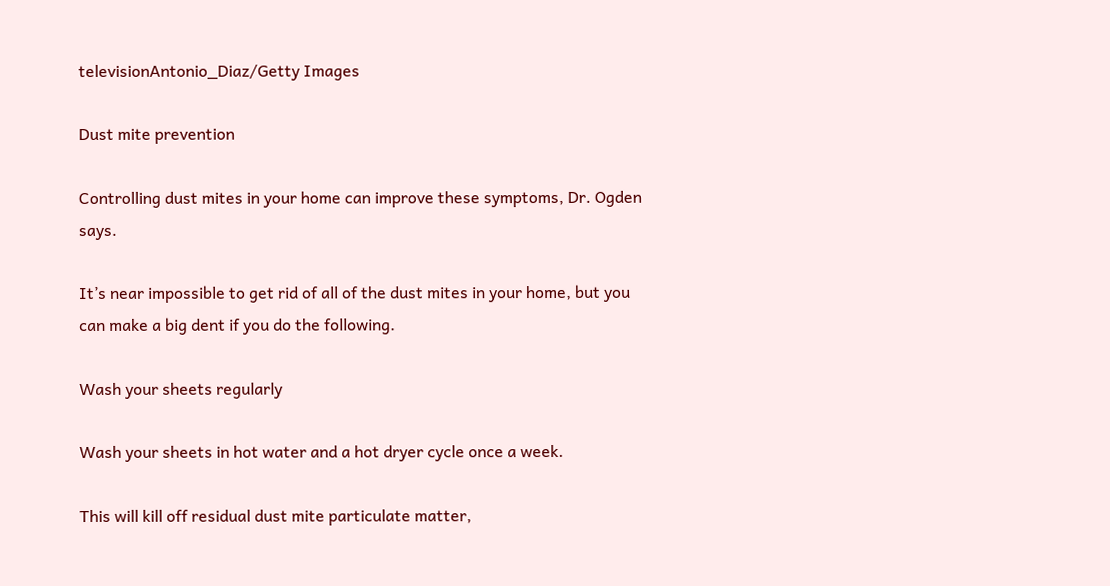televisionAntonio_Diaz/Getty Images

Dust mite prevention

Controlling dust mites in your home can improve these symptoms, Dr. Ogden says.

It’s near impossible to get rid of all of the dust mites in your home, but you can make a big dent if you do the following.

Wash your sheets regularly

Wash your sheets in hot water and a hot dryer cycle once a week.

This will kill off residual dust mite particulate matter,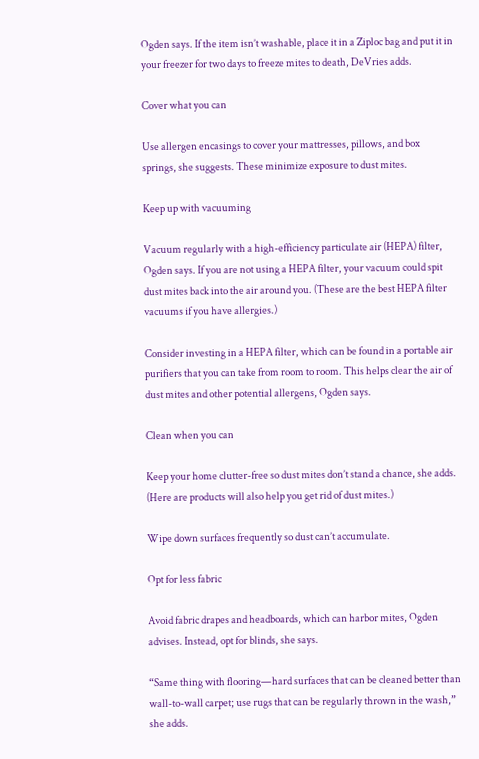Ogden says. If the item isn’t washable, place it in a Ziploc bag and put it in your freezer for two days to freeze mites to death, DeVries adds.

Cover what you can

Use allergen encasings to cover your mattresses, pillows, and box springs, she suggests. These minimize exposure to dust mites.

Keep up with vacuuming

Vacuum regularly with a high-efficiency particulate air (HEPA) filter, Ogden says. If you are not using a HEPA filter, your vacuum could spit dust mites back into the air around you. (These are the best HEPA filter vacuums if you have allergies.)

Consider investing in a HEPA filter, which can be found in a portable air purifiers that you can take from room to room. This helps clear the air of dust mites and other potential allergens, Ogden says.

Clean when you can

Keep your home clutter-free so dust mites don’t stand a chance, she adds. (Here are products will also help you get rid of dust mites.)

Wipe down surfaces frequently so dust can’t accumulate.

Opt for less fabric

Avoid fabric drapes and headboards, which can harbor mites, Ogden advises. Instead, opt for blinds, she says.

“Same thing with flooring—hard surfaces that can be cleaned better than wall-to-wall carpet; use rugs that can be regularly thrown in the wash,” she adds.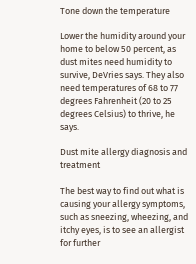Tone down the temperature

Lower the humidity around your home to below 50 percent, as dust mites need humidity to survive, DeVries says. They also need temperatures of 68 to 77 degrees Fahrenheit (20 to 25 degrees Celsius) to thrive, he says.

Dust mite allergy diagnosis and treatment

The best way to find out what is causing your allergy symptoms, such as sneezing, wheezing, and itchy eyes, is to see an allergist for further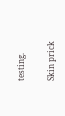testing.

Skin prick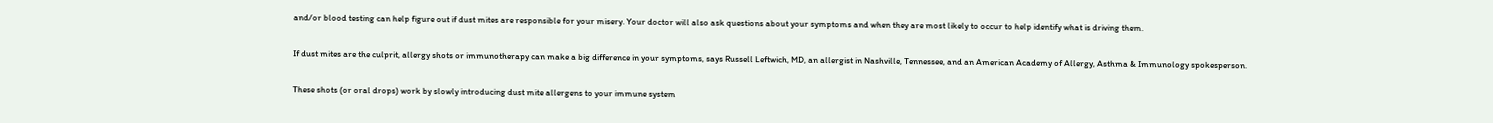and/or blood testing can help figure out if dust mites are responsible for your misery. Your doctor will also ask questions about your symptoms and when they are most likely to occur to help identify what is driving them.

If dust mites are the culprit, allergy shots or immunotherapy can make a big difference in your symptoms, says Russell Leftwich, MD, an allergist in Nashville, Tennessee, and an American Academy of Allergy, Asthma & Immunology spokesperson.

These shots (or oral drops) work by slowly introducing dust mite allergens to your immune system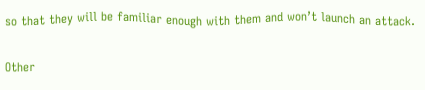so that they will be familiar enough with them and won’t launch an attack.

Other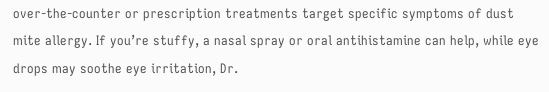over-the-counter or prescription treatments target specific symptoms of dust mite allergy. If you’re stuffy, a nasal spray or oral antihistamine can help, while eye drops may soothe eye irritation, Dr.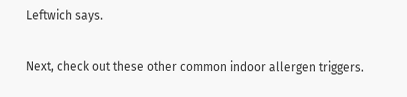Leftwich says.

Next, check out these other common indoor allergen triggers.